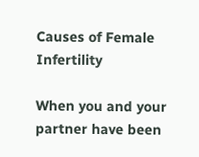Causes of Female Infertility

When you and your partner have been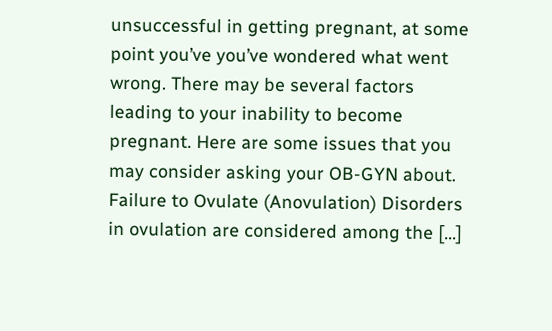unsuccessful in getting pregnant, at some point you’ve you’ve wondered what went wrong. There may be several factors leading to your inability to become pregnant. Here are some issues that you may consider asking your OB-GYN about. Failure to Ovulate (Anovulation) Disorders in ovulation are considered among the […]